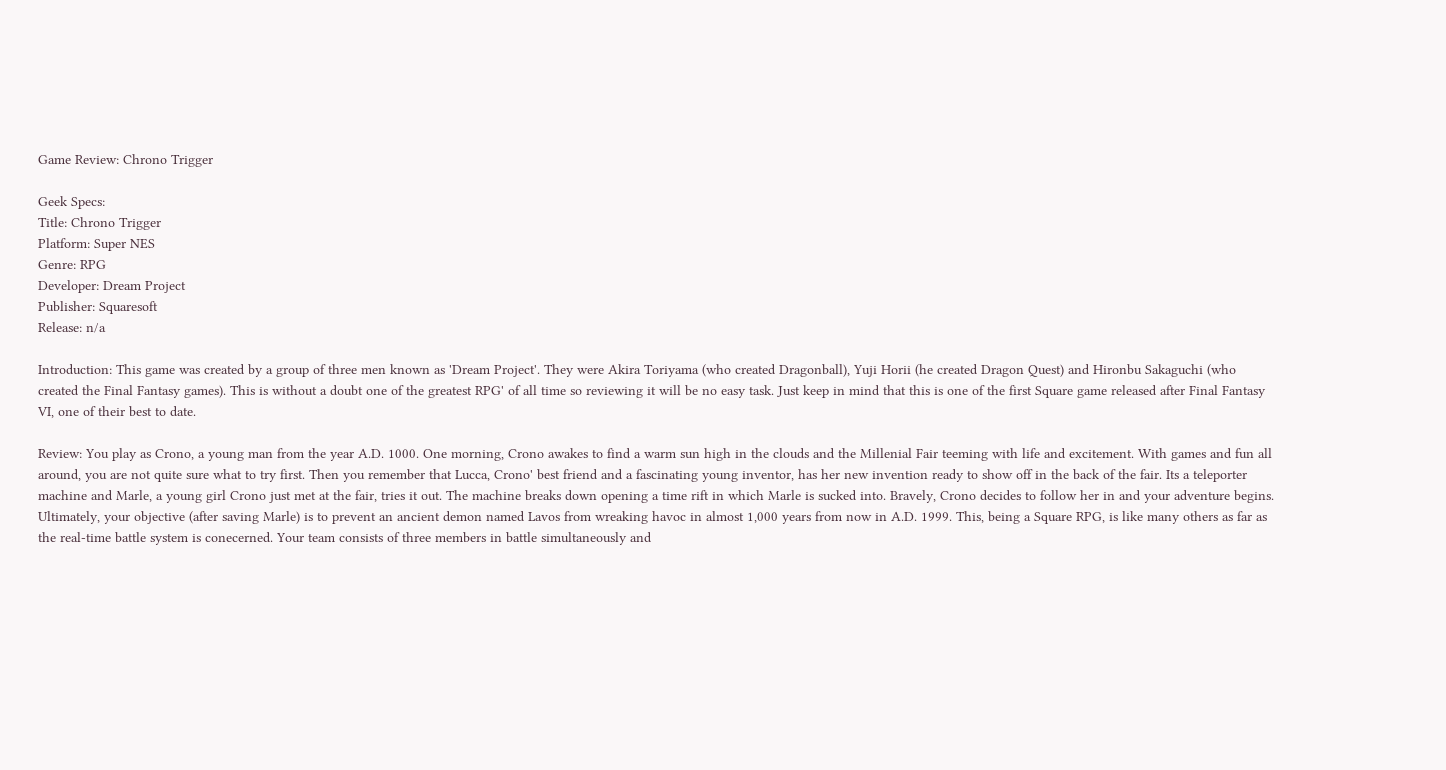Game Review: Chrono Trigger

Geek Specs:
Title: Chrono Trigger
Platform: Super NES
Genre: RPG
Developer: Dream Project
Publisher: Squaresoft
Release: n/a

Introduction: This game was created by a group of three men known as 'Dream Project'. They were Akira Toriyama (who created Dragonball), Yuji Horii (he created Dragon Quest) and Hironbu Sakaguchi (who created the Final Fantasy games). This is without a doubt one of the greatest RPG' of all time so reviewing it will be no easy task. Just keep in mind that this is one of the first Square game released after Final Fantasy VI, one of their best to date.

Review: You play as Crono, a young man from the year A.D. 1000. One morning, Crono awakes to find a warm sun high in the clouds and the Millenial Fair teeming with life and excitement. With games and fun all around, you are not quite sure what to try first. Then you remember that Lucca, Crono' best friend and a fascinating young inventor, has her new invention ready to show off in the back of the fair. Its a teleporter machine and Marle, a young girl Crono just met at the fair, tries it out. The machine breaks down opening a time rift in which Marle is sucked into. Bravely, Crono decides to follow her in and your adventure begins. Ultimately, your objective (after saving Marle) is to prevent an ancient demon named Lavos from wreaking havoc in almost 1,000 years from now in A.D. 1999. This, being a Square RPG, is like many others as far as the real-time battle system is conecerned. Your team consists of three members in battle simultaneously and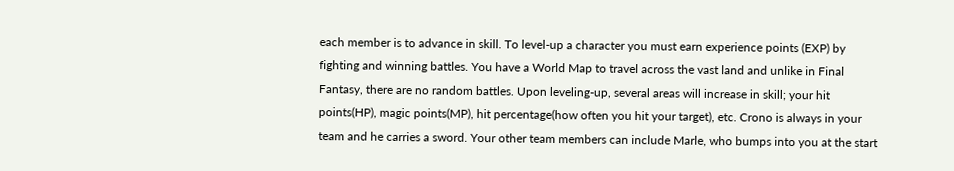each member is to advance in skill. To level-up a character you must earn experience points (EXP) by fighting and winning battles. You have a World Map to travel across the vast land and unlike in Final Fantasy, there are no random battles. Upon leveling-up, several areas will increase in skill; your hit points(HP), magic points(MP), hit percentage(how often you hit your target), etc. Crono is always in your team and he carries a sword. Your other team members can include Marle, who bumps into you at the start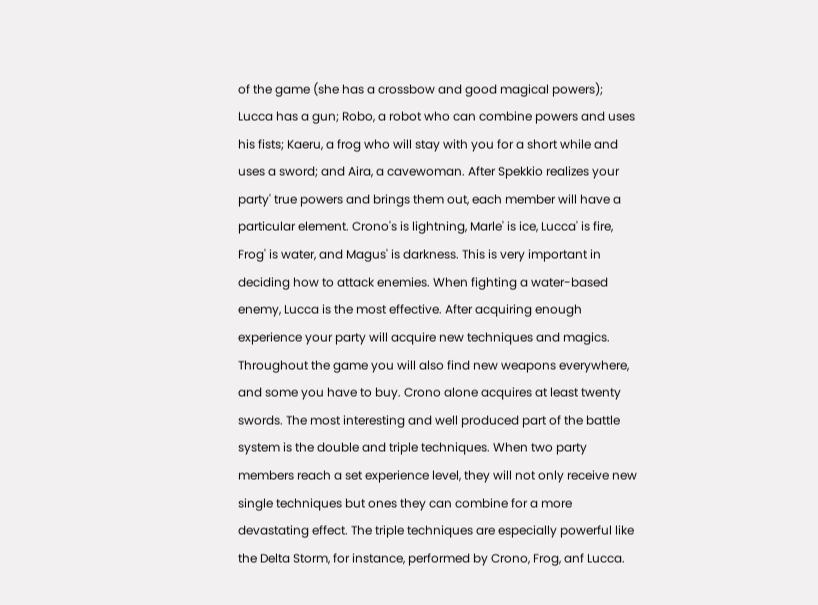of the game (she has a crossbow and good magical powers); Lucca has a gun; Robo, a robot who can combine powers and uses his fists; Kaeru, a frog who will stay with you for a short while and uses a sword; and Aira, a cavewoman. After Spekkio realizes your party' true powers and brings them out, each member will have a particular element. Crono's is lightning, Marle' is ice, Lucca' is fire, Frog' is water, and Magus' is darkness. This is very important in deciding how to attack enemies. When fighting a water-based enemy, Lucca is the most effective. After acquiring enough experience your party will acquire new techniques and magics. Throughout the game you will also find new weapons everywhere, and some you have to buy. Crono alone acquires at least twenty swords. The most interesting and well produced part of the battle system is the double and triple techniques. When two party members reach a set experience level, they will not only receive new single techniques but ones they can combine for a more devastating effect. The triple techniques are especially powerful like the Delta Storm, for instance, performed by Crono, Frog, anf Lucca.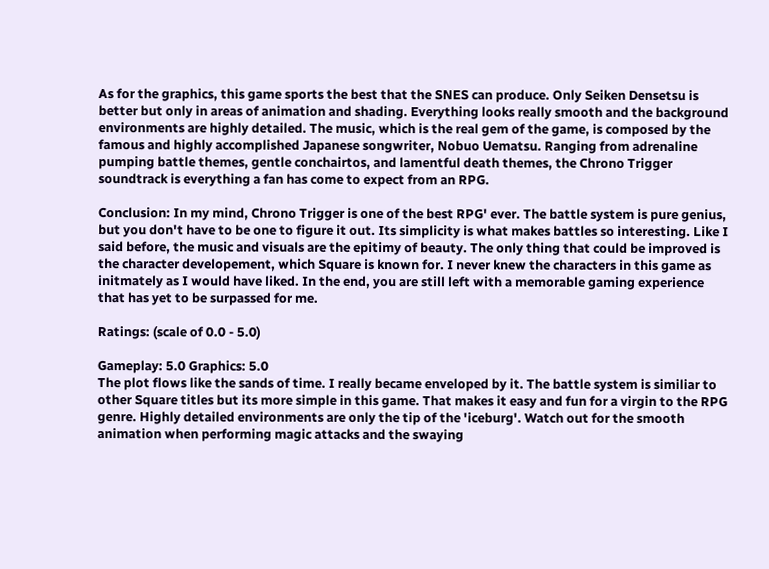As for the graphics, this game sports the best that the SNES can produce. Only Seiken Densetsu is better but only in areas of animation and shading. Everything looks really smooth and the background environments are highly detailed. The music, which is the real gem of the game, is composed by the famous and highly accomplished Japanese songwriter, Nobuo Uematsu. Ranging from adrenaline pumping battle themes, gentle conchairtos, and lamentful death themes, the Chrono Trigger soundtrack is everything a fan has come to expect from an RPG.

Conclusion: In my mind, Chrono Trigger is one of the best RPG' ever. The battle system is pure genius, but you don't have to be one to figure it out. Its simplicity is what makes battles so interesting. Like I said before, the music and visuals are the epitimy of beauty. The only thing that could be improved is the character developement, which Square is known for. I never knew the characters in this game as initmately as I would have liked. In the end, you are still left with a memorable gaming experience that has yet to be surpassed for me.

Ratings: (scale of 0.0 - 5.0)

Gameplay: 5.0 Graphics: 5.0
The plot flows like the sands of time. I really became enveloped by it. The battle system is similiar to other Square titles but its more simple in this game. That makes it easy and fun for a virgin to the RPG genre. Highly detailed environments are only the tip of the 'iceburg'. Watch out for the smooth animation when performing magic attacks and the swaying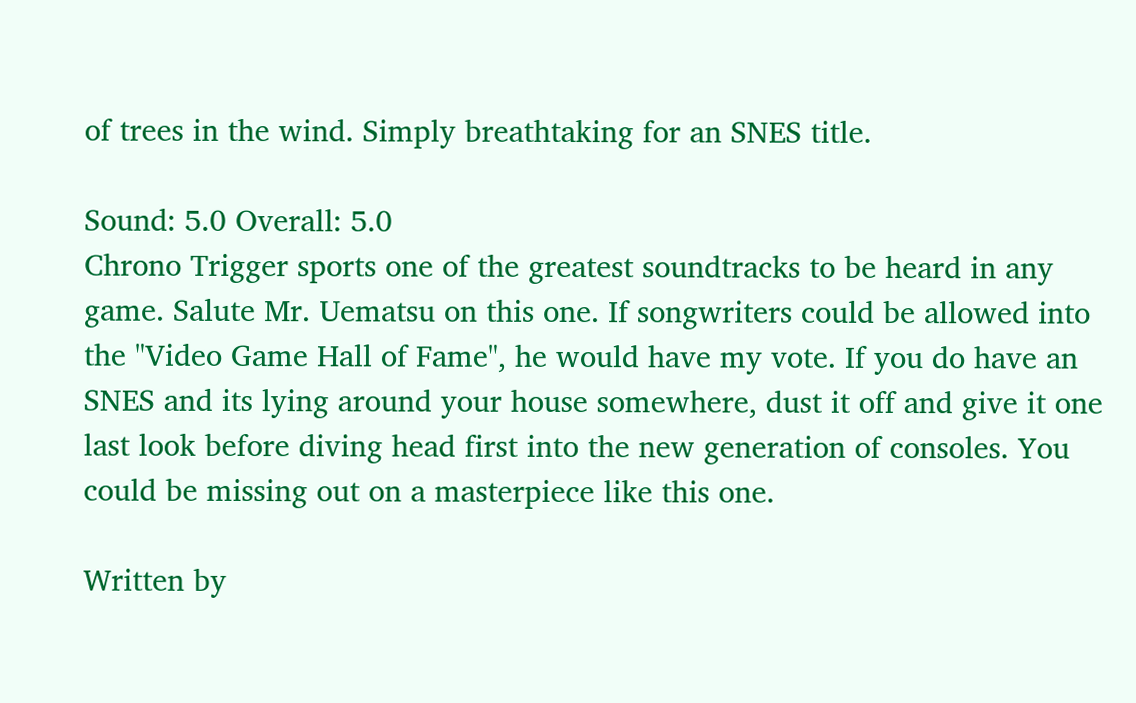of trees in the wind. Simply breathtaking for an SNES title.

Sound: 5.0 Overall: 5.0
Chrono Trigger sports one of the greatest soundtracks to be heard in any game. Salute Mr. Uematsu on this one. If songwriters could be allowed into the "Video Game Hall of Fame", he would have my vote. If you do have an SNES and its lying around your house somewhere, dust it off and give it one last look before diving head first into the new generation of consoles. You could be missing out on a masterpiece like this one.

Written by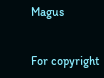Magus


For copyright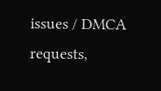issues / DMCA requests,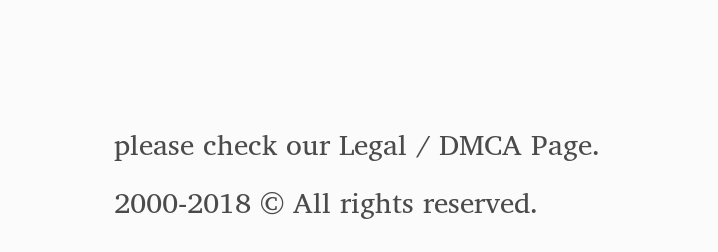please check our Legal / DMCA Page.
2000-2018 © All rights reserved.